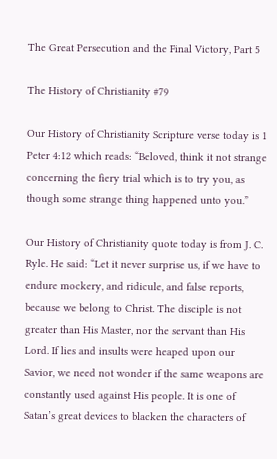The Great Persecution and the Final Victory, Part 5

The History of Christianity #79

Our History of Christianity Scripture verse today is 1 Peter 4:12 which reads: “Beloved, think it not strange concerning the fiery trial which is to try you, as though some strange thing happened unto you.”

Our History of Christianity quote today is from J. C. Ryle. He said: “Let it never surprise us, if we have to endure mockery, and ridicule, and false reports, because we belong to Christ. The disciple is not greater than His Master, nor the servant than His Lord. If lies and insults were heaped upon our Savior, we need not wonder if the same weapons are constantly used against His people. It is one of Satan’s great devices to blacken the characters of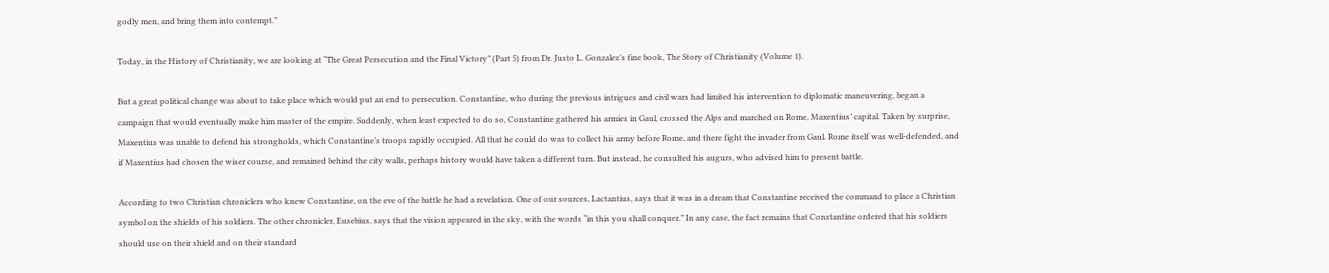godly men, and bring them into contempt.”

Today, in the History of Christianity, we are looking at “The Great Persecution and the Final Victory” (Part 5) from Dr. Justo L. Gonzalez’s fine book, The Story of Christianity (Volume 1).

But a great political change was about to take place which would put an end to persecution. Constantine, who during the previous intrigues and civil wars had limited his intervention to diplomatic maneuvering, began a campaign that would eventually make him master of the empire. Suddenly, when least expected to do so, Constantine gathered his armies in Gaul, crossed the Alps and marched on Rome, Maxentius’ capital. Taken by surprise, Maxentius was unable to defend his strongholds, which Constantine’s troops rapidly occupied. All that he could do was to collect his army before Rome, and there fight the invader from Gaul. Rome itself was well-defended, and if Maxentius had chosen the wiser course, and remained behind the city walls, perhaps history would have taken a different turn. But instead, he consulted his augurs, who advised him to present battle.

According to two Christian chroniclers who knew Constantine, on the eve of the battle he had a revelation. One of our sources, Lactantius, says that it was in a dream that Constantine received the command to place a Christian symbol on the shields of his soldiers. The other chronicler, Eusebius, says that the vision appeared in the sky, with the words “in this you shall conquer.” In any case, the fact remains that Constantine ordered that his soldiers should use on their shield and on their standard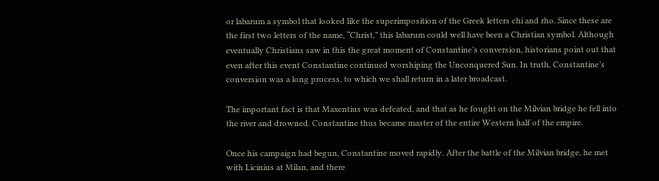or labarum a symbol that looked like the superimposition of the Greek letters chi and rho. Since these are the first two letters of the name, “Christ,” this labarum could well have been a Christian symbol. Although eventually Christians saw in this the great moment of Constantine’s conversion, historians point out that even after this event Constantine continued worshiping the Unconquered Sun. In truth, Constantine’s conversion was a long process, to which we shall return in a later broadcast.

The important fact is that Maxentius was defeated, and that as he fought on the Milvian bridge he fell into the river and drowned. Constantine thus became master of the entire Western half of the empire.

Once his campaign had begun, Constantine moved rapidly. After the battle of the Milvian bridge, he met with Licinius at Milan, and there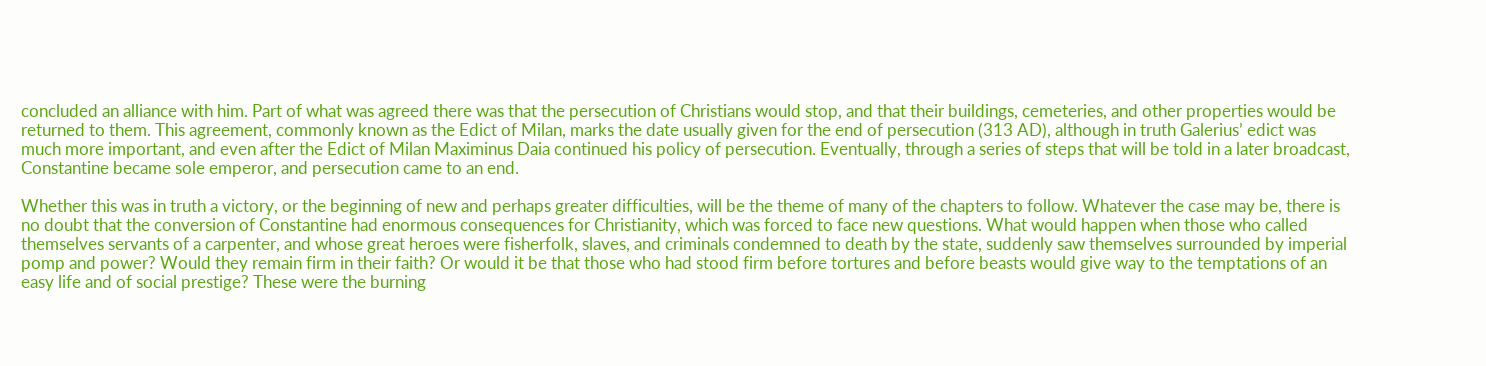concluded an alliance with him. Part of what was agreed there was that the persecution of Christians would stop, and that their buildings, cemeteries, and other properties would be returned to them. This agreement, commonly known as the Edict of Milan, marks the date usually given for the end of persecution (313 AD), although in truth Galerius’ edict was much more important, and even after the Edict of Milan Maximinus Daia continued his policy of persecution. Eventually, through a series of steps that will be told in a later broadcast, Constantine became sole emperor, and persecution came to an end.

Whether this was in truth a victory, or the beginning of new and perhaps greater difficulties, will be the theme of many of the chapters to follow. Whatever the case may be, there is no doubt that the conversion of Constantine had enormous consequences for Christianity, which was forced to face new questions. What would happen when those who called themselves servants of a carpenter, and whose great heroes were fisherfolk, slaves, and criminals condemned to death by the state, suddenly saw themselves surrounded by imperial pomp and power? Would they remain firm in their faith? Or would it be that those who had stood firm before tortures and before beasts would give way to the temptations of an easy life and of social prestige? These were the burning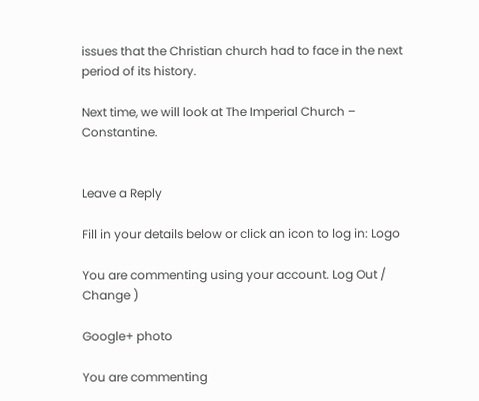issues that the Christian church had to face in the next period of its history.

Next time, we will look at The Imperial Church – Constantine.


Leave a Reply

Fill in your details below or click an icon to log in: Logo

You are commenting using your account. Log Out /  Change )

Google+ photo

You are commenting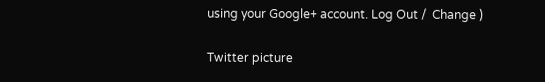using your Google+ account. Log Out /  Change )

Twitter picture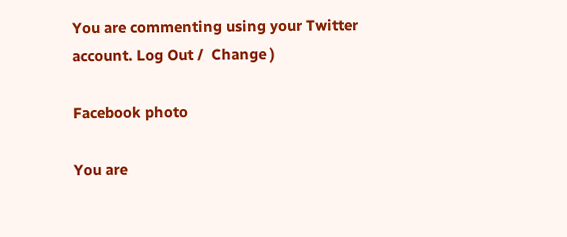You are commenting using your Twitter account. Log Out /  Change )

Facebook photo

You are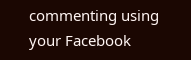commenting using your Facebook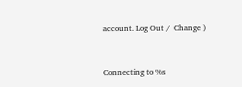account. Log Out /  Change )


Connecting to %s